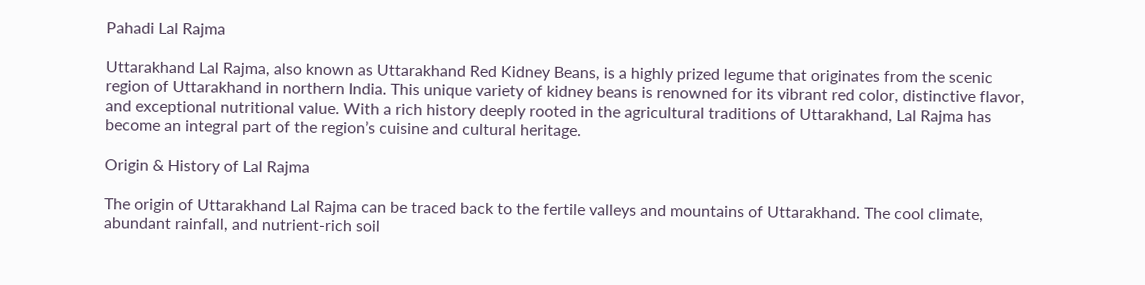Pahadi Lal Rajma

Uttarakhand Lal Rajma, also known as Uttarakhand Red Kidney Beans, is a highly prized legume that originates from the scenic region of Uttarakhand in northern India. This unique variety of kidney beans is renowned for its vibrant red color, distinctive flavor, and exceptional nutritional value. With a rich history deeply rooted in the agricultural traditions of Uttarakhand, Lal Rajma has become an integral part of the region’s cuisine and cultural heritage.

Origin & History of Lal Rajma

The origin of Uttarakhand Lal Rajma can be traced back to the fertile valleys and mountains of Uttarakhand. The cool climate, abundant rainfall, and nutrient-rich soil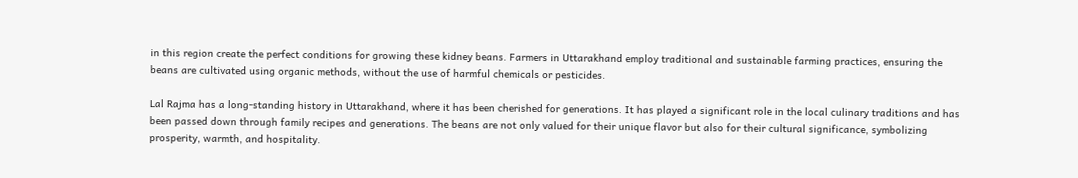in this region create the perfect conditions for growing these kidney beans. Farmers in Uttarakhand employ traditional and sustainable farming practices, ensuring the beans are cultivated using organic methods, without the use of harmful chemicals or pesticides.

Lal Rajma has a long-standing history in Uttarakhand, where it has been cherished for generations. It has played a significant role in the local culinary traditions and has been passed down through family recipes and generations. The beans are not only valued for their unique flavor but also for their cultural significance, symbolizing prosperity, warmth, and hospitality.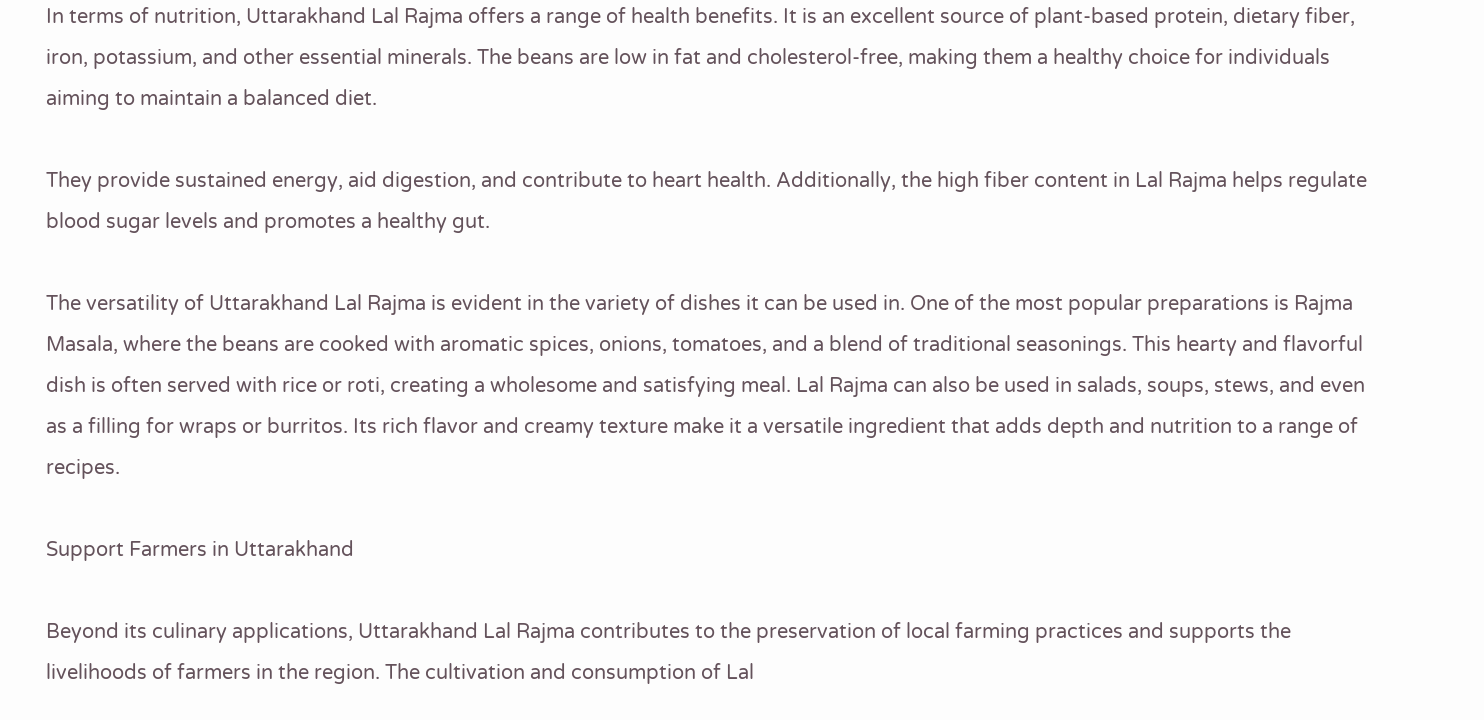In terms of nutrition, Uttarakhand Lal Rajma offers a range of health benefits. It is an excellent source of plant-based protein, dietary fiber, iron, potassium, and other essential minerals. The beans are low in fat and cholesterol-free, making them a healthy choice for individuals aiming to maintain a balanced diet.

They provide sustained energy, aid digestion, and contribute to heart health. Additionally, the high fiber content in Lal Rajma helps regulate blood sugar levels and promotes a healthy gut.

The versatility of Uttarakhand Lal Rajma is evident in the variety of dishes it can be used in. One of the most popular preparations is Rajma Masala, where the beans are cooked with aromatic spices, onions, tomatoes, and a blend of traditional seasonings. This hearty and flavorful dish is often served with rice or roti, creating a wholesome and satisfying meal. Lal Rajma can also be used in salads, soups, stews, and even as a filling for wraps or burritos. Its rich flavor and creamy texture make it a versatile ingredient that adds depth and nutrition to a range of recipes.

Support Farmers in Uttarakhand

Beyond its culinary applications, Uttarakhand Lal Rajma contributes to the preservation of local farming practices and supports the livelihoods of farmers in the region. The cultivation and consumption of Lal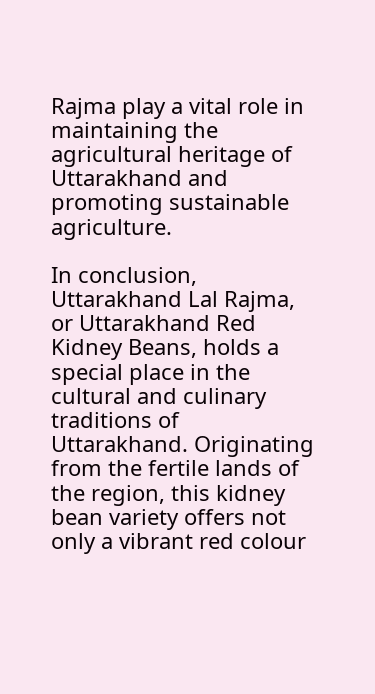Rajma play a vital role in maintaining the agricultural heritage of Uttarakhand and promoting sustainable agriculture.

In conclusion, Uttarakhand Lal Rajma, or Uttarakhand Red Kidney Beans, holds a special place in the cultural and culinary traditions of Uttarakhand. Originating from the fertile lands of the region, this kidney bean variety offers not only a vibrant red colour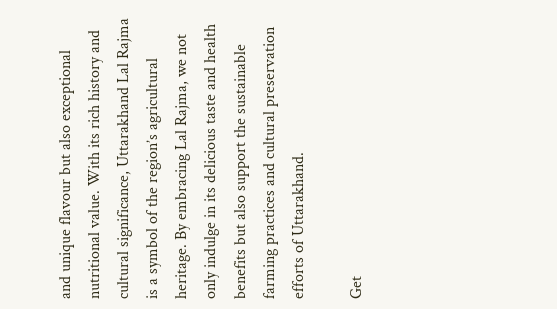and unique flavour but also exceptional nutritional value. With its rich history and cultural significance, Uttarakhand Lal Rajma is a symbol of the region’s agricultural heritage. By embracing Lal Rajma, we not only indulge in its delicious taste and health benefits but also support the sustainable farming practices and cultural preservation efforts of Uttarakhand.

Get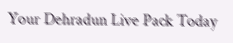Your Dehradun Live Pack Today